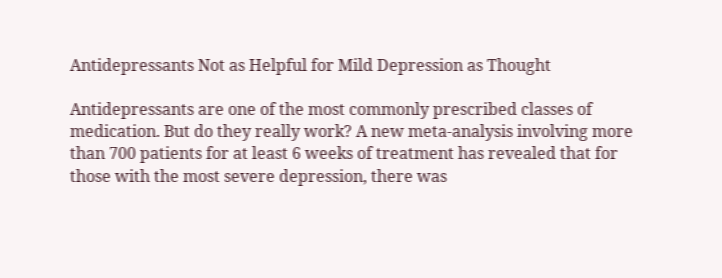Antidepressants Not as Helpful for Mild Depression as Thought

Antidepressants are one of the most commonly prescribed classes of medication. But do they really work? A new meta-analysis involving more than 700 patients for at least 6 weeks of treatment has revealed that for those with the most severe depression, there was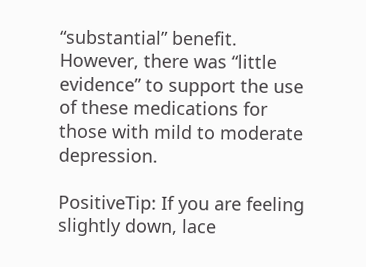“substantial” benefit. However, there was “little evidence” to support the use of these medications for those with mild to moderate depression.

PositiveTip: If you are feeling slightly down, lace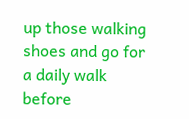up those walking shoes and go for a daily walk before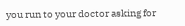you run to your doctor asking for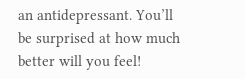an antidepressant. You’ll be surprised at how much better will you feel!